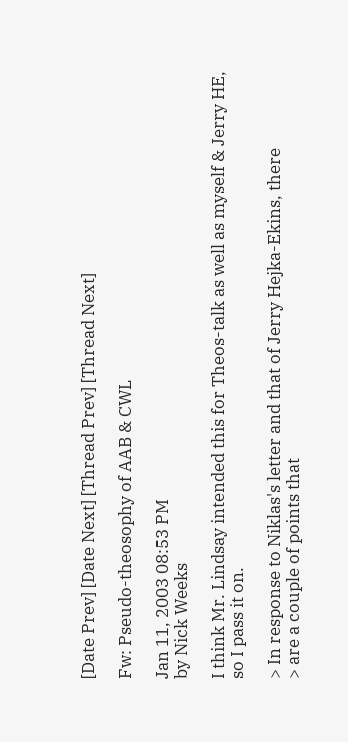[Date Prev] [Date Next] [Thread Prev] [Thread Next]

Fw: Pseudo-theosophy of AAB & CWL

Jan 11, 2003 08:53 PM
by Nick Weeks

I think Mr. Lindsay intended this for Theos-talk as well as myself & Jerry HE,
so I pass it on.

> In response to Niklas's letter and that of Jerry Hejka-Ekins, there
> are a couple of points that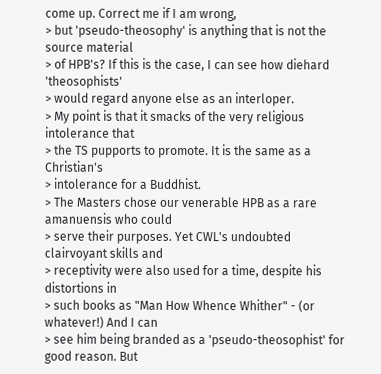come up. Correct me if I am wrong,
> but 'pseudo-theosophy' is anything that is not the source material
> of HPB's? If this is the case, I can see how diehard 'theosophists'
> would regard anyone else as an interloper.
> My point is that it smacks of the very religious intolerance that
> the TS pupports to promote. It is the same as a Christian's
> intolerance for a Buddhist.
> The Masters chose our venerable HPB as a rare amanuensis who could
> serve their purposes. Yet CWL's undoubted clairvoyant skills and
> receptivity were also used for a time, despite his distortions in
> such books as "Man How Whence Whither" - (or whatever!) And I can
> see him being branded as a 'pseudo-theosophist' for good reason. But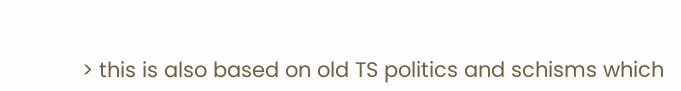> this is also based on old TS politics and schisms which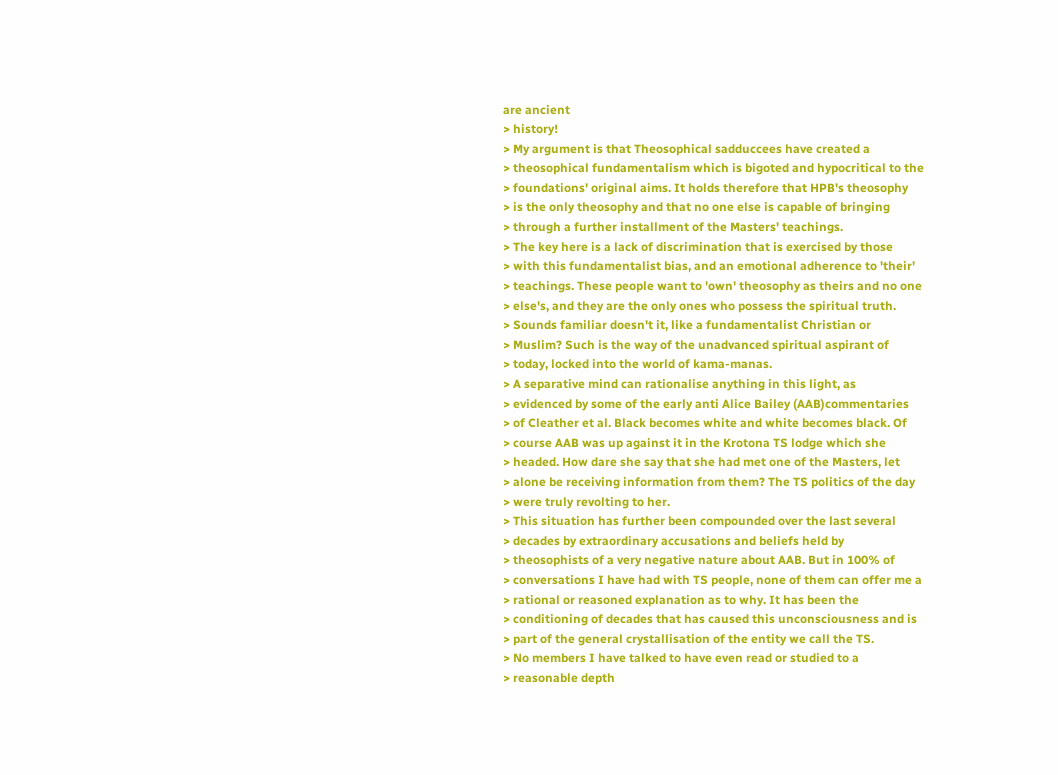are ancient
> history!
> My argument is that Theosophical sadduccees have created a
> theosophical fundamentalism which is bigoted and hypocritical to the
> foundations' original aims. It holds therefore that HPB's theosophy
> is the only theosophy and that no one else is capable of bringing
> through a further installment of the Masters' teachings.
> The key here is a lack of discrimination that is exercised by those
> with this fundamentalist bias, and an emotional adherence to 'their'
> teachings. These people want to 'own' theosophy as theirs and no one
> else's, and they are the only ones who possess the spiritual truth.
> Sounds familiar doesn't it, like a fundamentalist Christian or
> Muslim? Such is the way of the unadvanced spiritual aspirant of
> today, locked into the world of kama-manas.
> A separative mind can rationalise anything in this light, as
> evidenced by some of the early anti Alice Bailey (AAB)commentaries
> of Cleather et al. Black becomes white and white becomes black. Of
> course AAB was up against it in the Krotona TS lodge which she
> headed. How dare she say that she had met one of the Masters, let
> alone be receiving information from them? The TS politics of the day
> were truly revolting to her.
> This situation has further been compounded over the last several
> decades by extraordinary accusations and beliefs held by
> theosophists of a very negative nature about AAB. But in 100% of
> conversations I have had with TS people, none of them can offer me a
> rational or reasoned explanation as to why. It has been the
> conditioning of decades that has caused this unconsciousness and is
> part of the general crystallisation of the entity we call the TS.
> No members I have talked to have even read or studied to a
> reasonable depth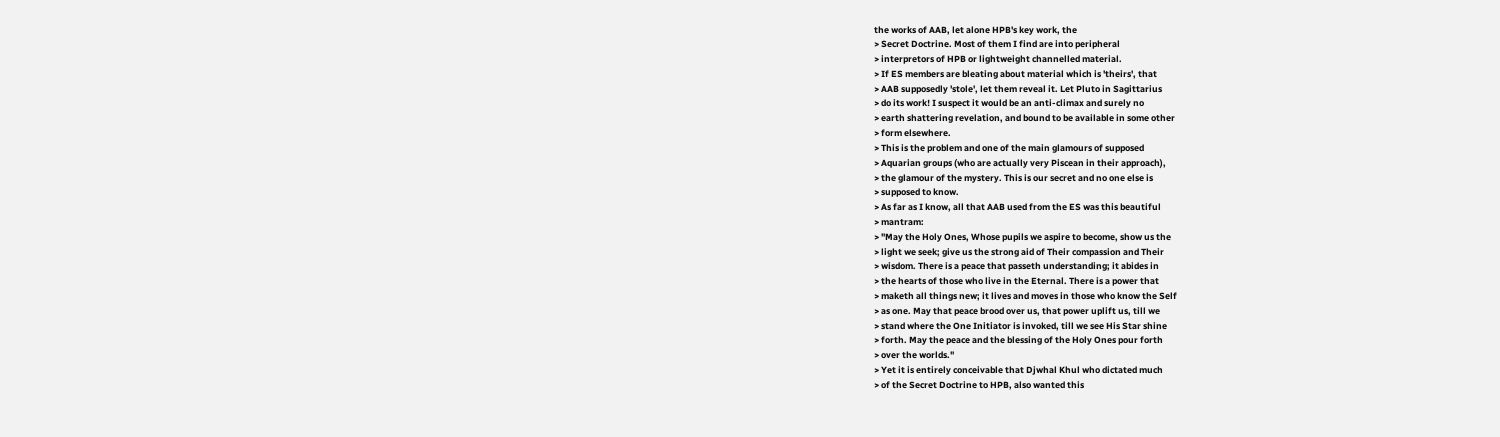the works of AAB, let alone HPB's key work, the
> Secret Doctrine. Most of them I find are into peripheral
> interpretors of HPB or lightweight channelled material.
> If ES members are bleating about material which is 'theirs', that
> AAB supposedly 'stole', let them reveal it. Let Pluto in Sagittarius
> do its work! I suspect it would be an anti-climax and surely no
> earth shattering revelation, and bound to be available in some other
> form elsewhere.
> This is the problem and one of the main glamours of supposed
> Aquarian groups (who are actually very Piscean in their approach),
> the glamour of the mystery. This is our secret and no one else is
> supposed to know.
> As far as I know, all that AAB used from the ES was this beautiful
> mantram:
> "May the Holy Ones, Whose pupils we aspire to become, show us the
> light we seek; give us the strong aid of Their compassion and Their
> wisdom. There is a peace that passeth understanding; it abides in
> the hearts of those who live in the Eternal. There is a power that
> maketh all things new; it lives and moves in those who know the Self
> as one. May that peace brood over us, that power uplift us, till we
> stand where the One Initiator is invoked, till we see His Star shine
> forth. May the peace and the blessing of the Holy Ones pour forth
> over the worlds."
> Yet it is entirely conceivable that Djwhal Khul who dictated much
> of the Secret Doctrine to HPB, also wanted this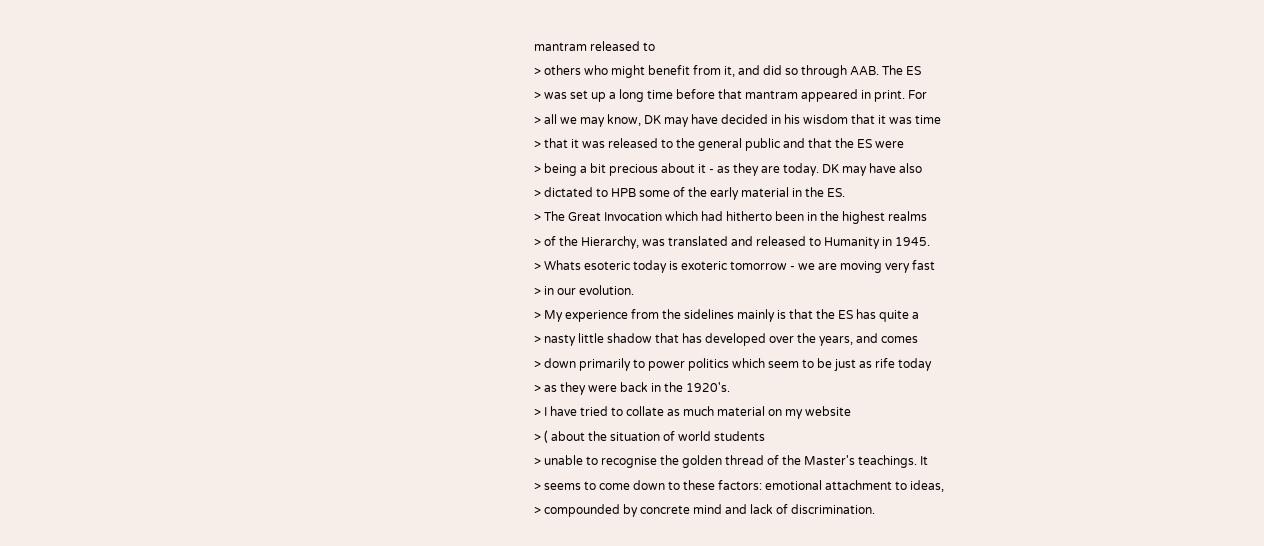mantram released to
> others who might benefit from it, and did so through AAB. The ES
> was set up a long time before that mantram appeared in print. For
> all we may know, DK may have decided in his wisdom that it was time
> that it was released to the general public and that the ES were
> being a bit precious about it - as they are today. DK may have also
> dictated to HPB some of the early material in the ES.
> The Great Invocation which had hitherto been in the highest realms
> of the Hierarchy, was translated and released to Humanity in 1945.
> Whats esoteric today is exoteric tomorrow - we are moving very fast
> in our evolution.
> My experience from the sidelines mainly is that the ES has quite a
> nasty little shadow that has developed over the years, and comes
> down primarily to power politics which seem to be just as rife today
> as they were back in the 1920's.
> I have tried to collate as much material on my website
> ( about the situation of world students
> unable to recognise the golden thread of the Master's teachings. It
> seems to come down to these factors: emotional attachment to ideas,
> compounded by concrete mind and lack of discrimination.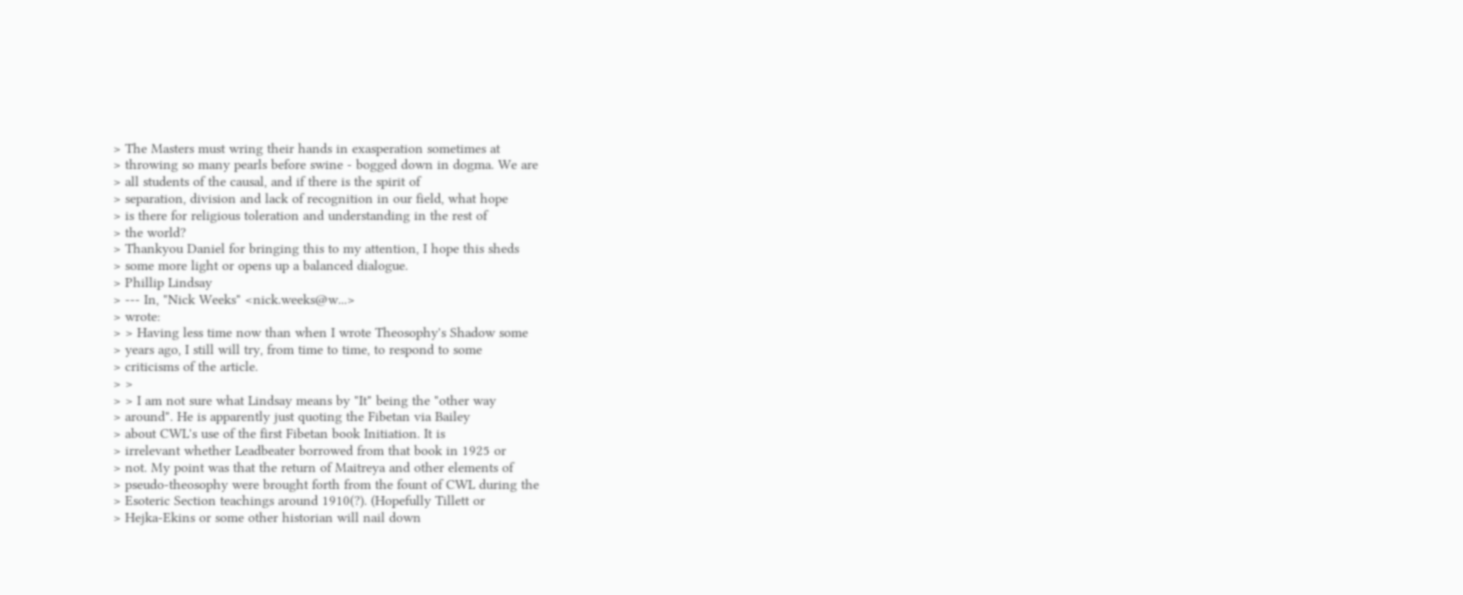> The Masters must wring their hands in exasperation sometimes at
> throwing so many pearls before swine - bogged down in dogma. We are
> all students of the causal, and if there is the spirit of
> separation, division and lack of recognition in our field, what hope
> is there for religious toleration and understanding in the rest of
> the world?
> Thankyou Daniel for bringing this to my attention, I hope this sheds
> some more light or opens up a balanced dialogue.
> Phillip Lindsay
> --- In, "Nick Weeks" <nick.weeks@w...>
> wrote:
> > Having less time now than when I wrote Theosophy's Shadow some
> years ago, I still will try, from time to time, to respond to some
> criticisms of the article.
> >
> > I am not sure what Lindsay means by "It" being the "other way
> around". He is apparently just quoting the Fibetan via Bailey
> about CWL's use of the first Fibetan book Initiation. It is
> irrelevant whether Leadbeater borrowed from that book in 1925 or
> not. My point was that the return of Maitreya and other elements of
> pseudo-theosophy were brought forth from the fount of CWL during the
> Esoteric Section teachings around 1910(?). (Hopefully Tillett or
> Hejka-Ekins or some other historian will nail down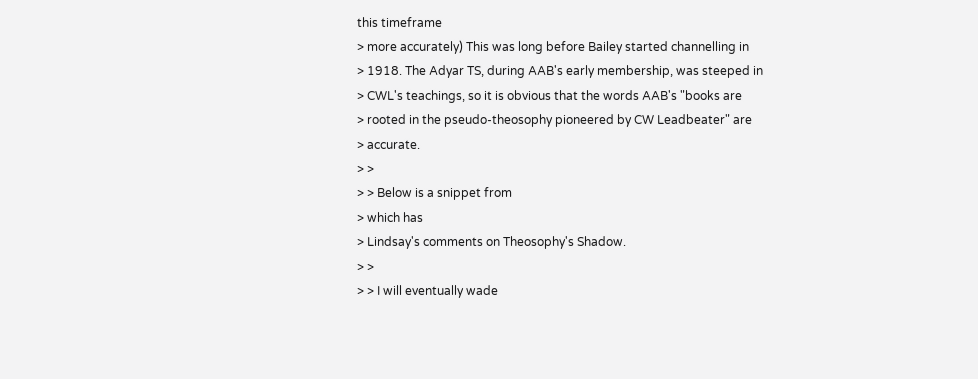this timeframe
> more accurately) This was long before Bailey started channelling in
> 1918. The Adyar TS, during AAB's early membership, was steeped in
> CWL's teachings, so it is obvious that the words AAB's "books are
> rooted in the pseudo-theosophy pioneered by CW Leadbeater" are
> accurate.
> >
> > Below is a snippet from
> which has
> Lindsay's comments on Theosophy's Shadow.
> >
> > I will eventually wade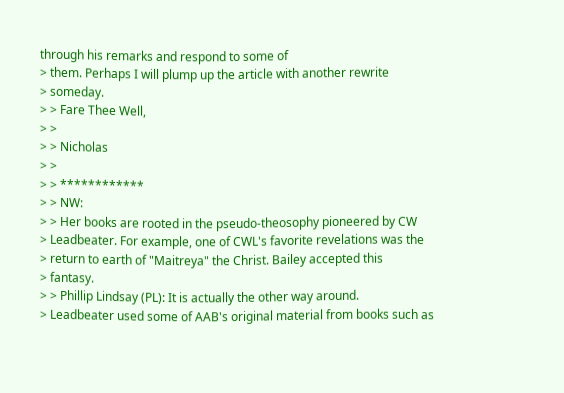through his remarks and respond to some of
> them. Perhaps I will plump up the article with another rewrite
> someday.
> > Fare Thee Well,
> >
> > Nicholas
> >
> > ************
> > NW:
> > Her books are rooted in the pseudo-theosophy pioneered by CW
> Leadbeater. For example, one of CWL's favorite revelations was the
> return to earth of "Maitreya" the Christ. Bailey accepted this
> fantasy.
> > Phillip Lindsay (PL): It is actually the other way around.
> Leadbeater used some of AAB's original material from books such as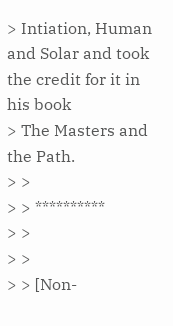> Intiation, Human and Solar and took the credit for it in his book
> The Masters and the Path.
> >
> > **********
> >
> >
> > [Non-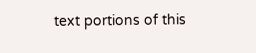text portions of this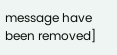message have been removed]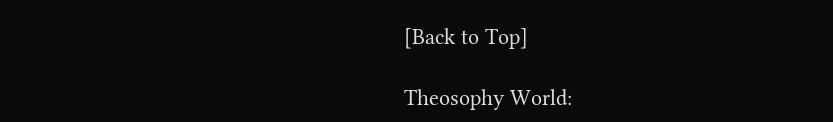[Back to Top]

Theosophy World: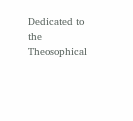Dedicated to the Theosophical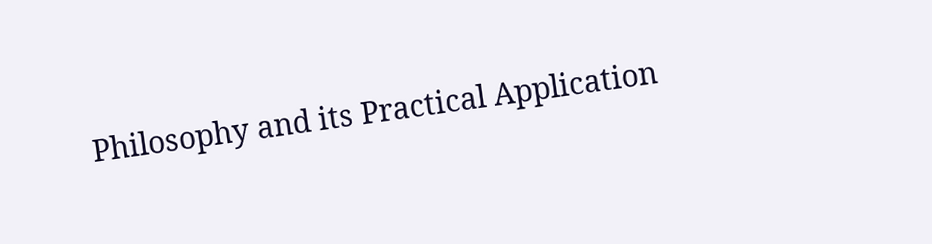Philosophy and its Practical Application